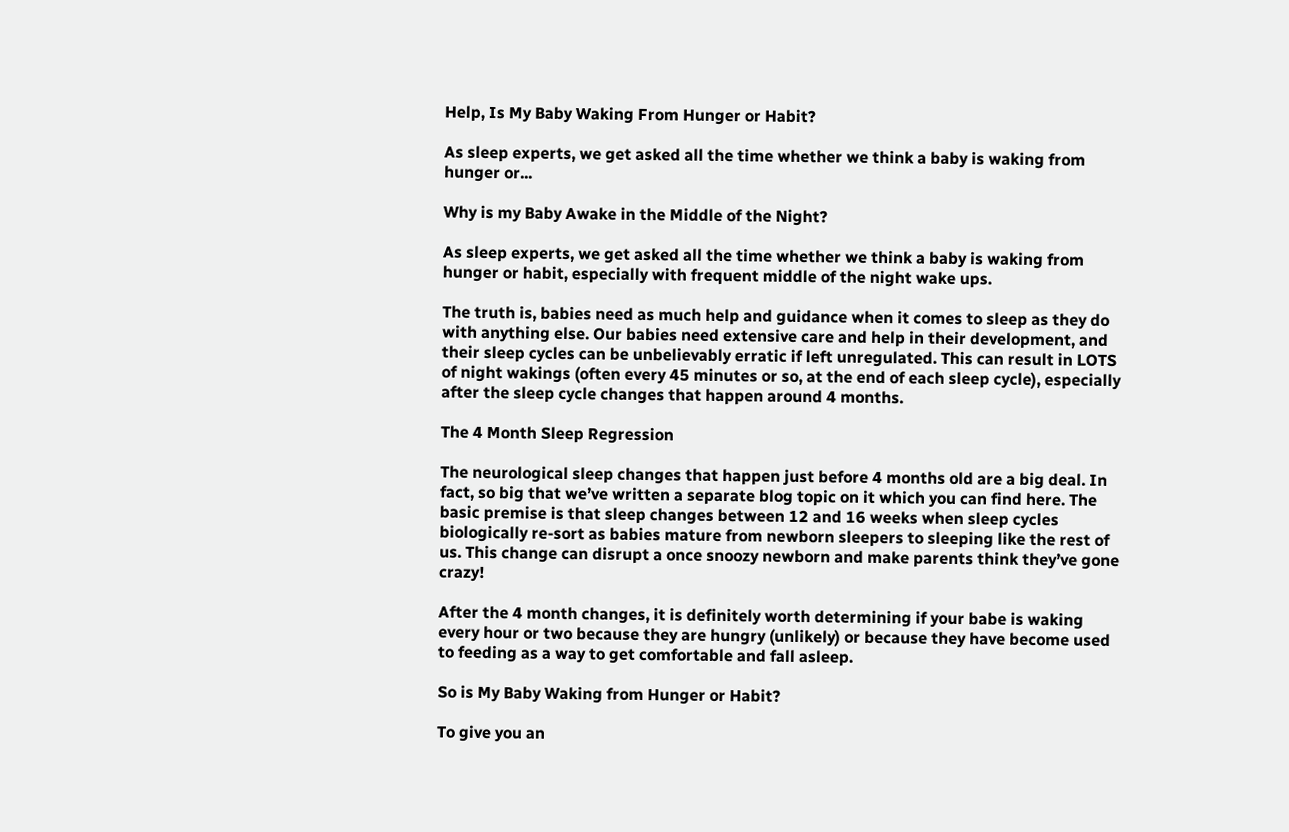Help, Is My Baby Waking From Hunger or Habit?

As sleep experts, we get asked all the time whether we think a baby is waking from hunger or...

Why is my Baby Awake in the Middle of the Night?

As sleep experts, we get asked all the time whether we think a baby is waking from hunger or habit, especially with frequent middle of the night wake ups.

The truth is, babies need as much help and guidance when it comes to sleep as they do with anything else. Our babies need extensive care and help in their development, and their sleep cycles can be unbelievably erratic if left unregulated. This can result in LOTS of night wakings (often every 45 minutes or so, at the end of each sleep cycle), especially after the sleep cycle changes that happen around 4 months.

The 4 Month Sleep Regression

The neurological sleep changes that happen just before 4 months old are a big deal. In fact, so big that we’ve written a separate blog topic on it which you can find here. The basic premise is that sleep changes between 12 and 16 weeks when sleep cycles biologically re-sort as babies mature from newborn sleepers to sleeping like the rest of us. This change can disrupt a once snoozy newborn and make parents think they’ve gone crazy!

After the 4 month changes, it is definitely worth determining if your babe is waking every hour or two because they are hungry (unlikely) or because they have become used to feeding as a way to get comfortable and fall asleep.

So is My Baby Waking from Hunger or Habit?

To give you an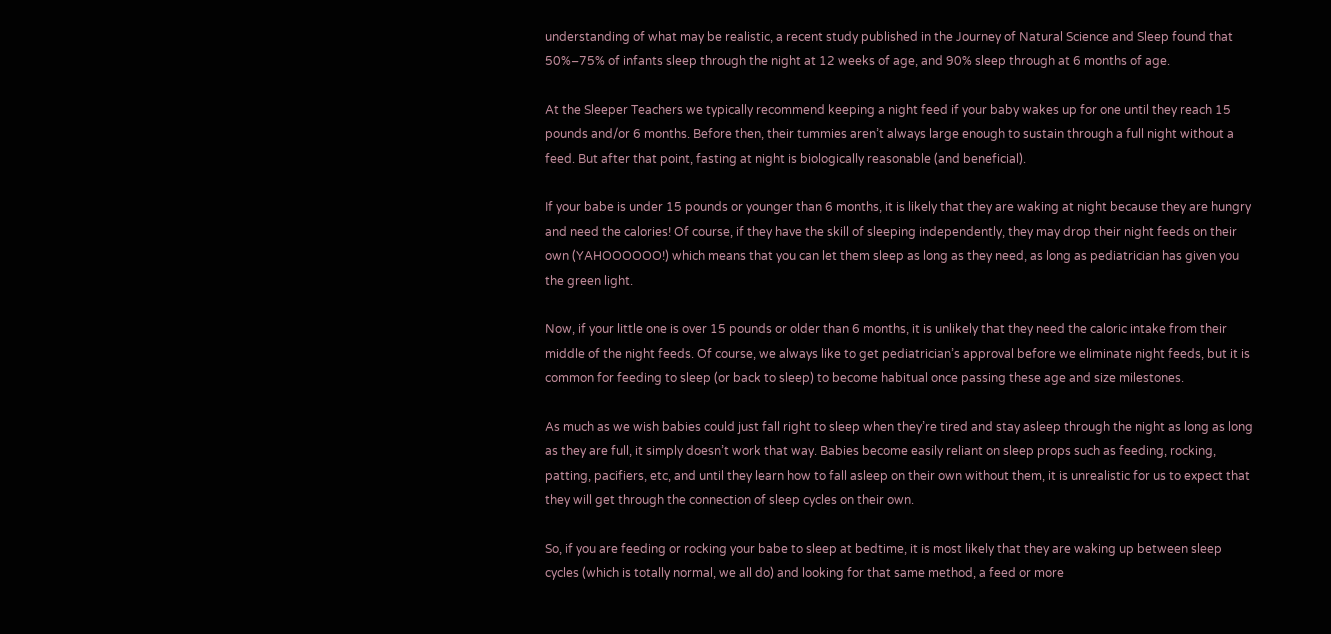understanding of what may be realistic, a recent study published in the Journey of Natural Science and Sleep found that 50%–75% of infants sleep through the night at 12 weeks of age, and 90% sleep through at 6 months of age.

At the Sleeper Teachers we typically recommend keeping a night feed if your baby wakes up for one until they reach 15 pounds and/or 6 months. Before then, their tummies aren’t always large enough to sustain through a full night without a feed. But after that point, fasting at night is biologically reasonable (and beneficial).

If your babe is under 15 pounds or younger than 6 months, it is likely that they are waking at night because they are hungry and need the calories! Of course, if they have the skill of sleeping independently, they may drop their night feeds on their own (YAHOOOOOO!) which means that you can let them sleep as long as they need, as long as pediatrician has given you the green light.

Now, if your little one is over 15 pounds or older than 6 months, it is unlikely that they need the caloric intake from their middle of the night feeds. Of course, we always like to get pediatrician’s approval before we eliminate night feeds, but it is common for feeding to sleep (or back to sleep) to become habitual once passing these age and size milestones.

As much as we wish babies could just fall right to sleep when they’re tired and stay asleep through the night as long as long as they are full, it simply doesn’t work that way. Babies become easily reliant on sleep props such as feeding, rocking, patting, pacifiers, etc, and until they learn how to fall asleep on their own without them, it is unrealistic for us to expect that they will get through the connection of sleep cycles on their own.

So, if you are feeding or rocking your babe to sleep at bedtime, it is most likely that they are waking up between sleep cycles (which is totally normal, we all do) and looking for that same method, a feed or more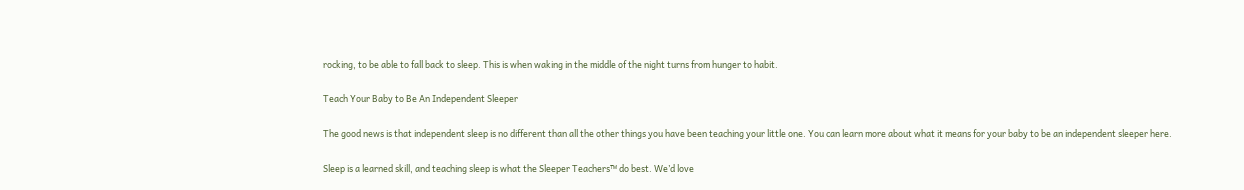rocking, to be able to fall back to sleep. This is when waking in the middle of the night turns from hunger to habit.

Teach Your Baby to Be An Independent Sleeper

The good news is that independent sleep is no different than all the other things you have been teaching your little one. You can learn more about what it means for your baby to be an independent sleeper here.

Sleep is a learned skill, and teaching sleep is what the Sleeper Teachers™ do best. We’d love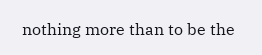nothing more than to be the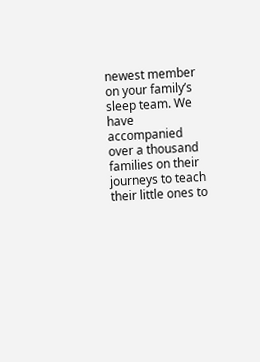newest member on your family’s sleep team. We have accompanied over a thousand families on their journeys to teach their little ones to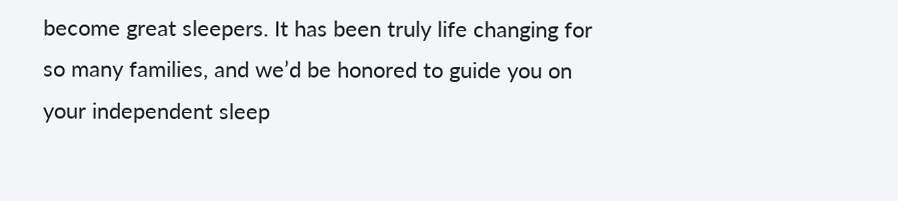become great sleepers. It has been truly life changing for so many families, and we’d be honored to guide you on your independent sleep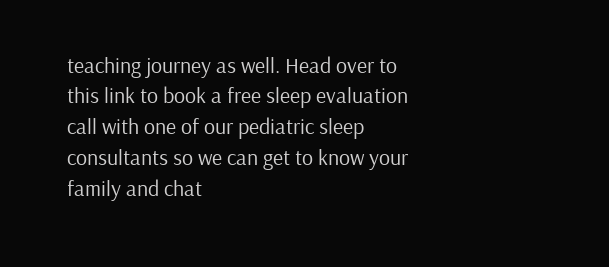teaching journey as well. Head over to this link to book a free sleep evaluation call with one of our pediatric sleep consultants so we can get to know your family and chat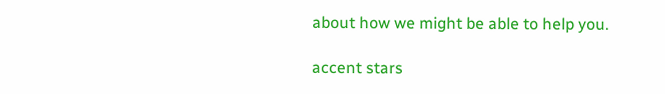about how we might be able to help you.

accent stars